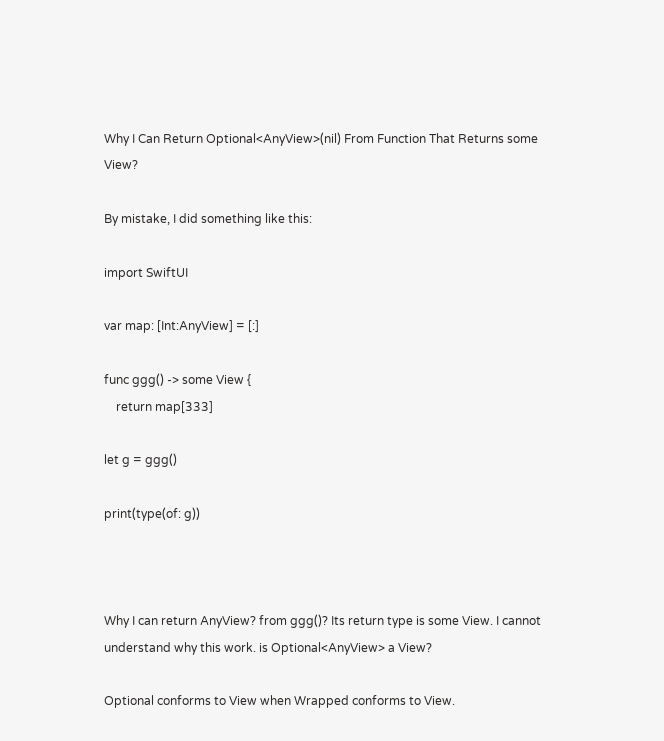Why I Can Return Optional<AnyView>(nil) From Function That Returns some View?

By mistake, I did something like this:

import SwiftUI

var map: [Int:AnyView] = [:]

func ggg() -> some View {
    return map[333]

let g = ggg()

print(type(of: g))



Why I can return AnyView? from ggg()? Its return type is some View. I cannot understand why this work. is Optional<AnyView> a View?

Optional conforms to View when Wrapped conforms to View.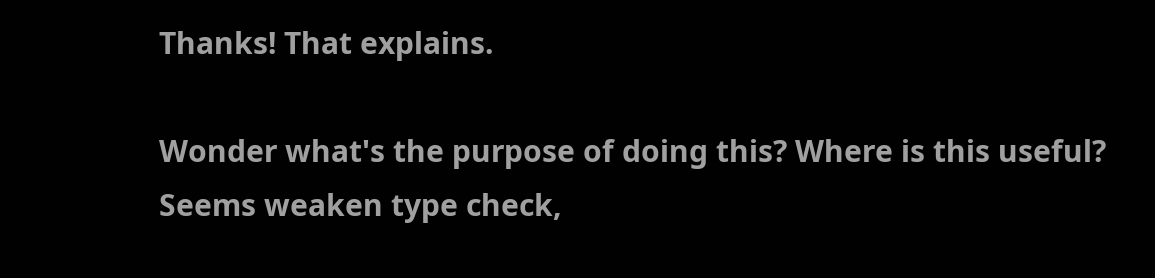Thanks! That explains.

Wonder what's the purpose of doing this? Where is this useful? Seems weaken type check,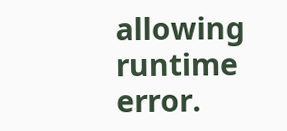allowing runtime error.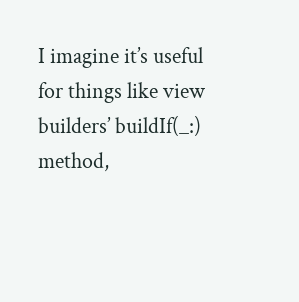I imagine it’s useful for things like view builders’ buildIf(_:) method,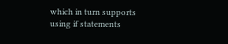which in turn supports using if statements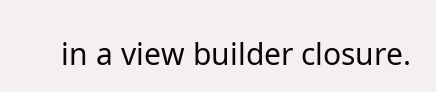in a view builder closure.